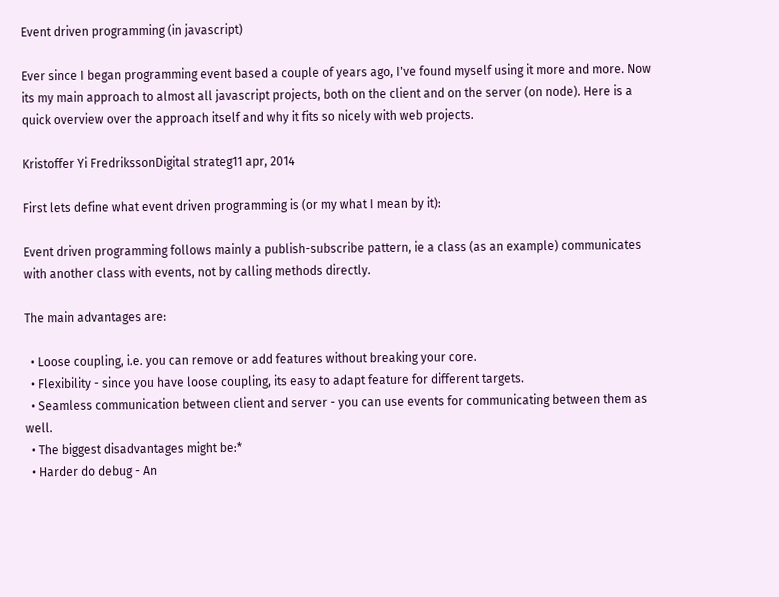Event driven programming (in javascript)

Ever since I began programming event based a couple of years ago, I've found myself using it more and more. Now its my main approach to almost all javascript projects, both on the client and on the server (on node). Here is a quick overview over the approach itself and why it fits so nicely with web projects.

Kristoffer Yi FredrikssonDigital strateg11 apr, 2014

First lets define what event driven programming is (or my what I mean by it):

Event driven programming follows mainly a publish-subscribe pattern, ie a class (as an example) communicates with another class with events, not by calling methods directly.

The main advantages are:

  • Loose coupling, i.e. you can remove or add features without breaking your core.
  • Flexibility - since you have loose coupling, its easy to adapt feature for different targets.
  • Seamless communication between client and server - you can use events for communicating between them as well.
  • The biggest disadvantages might be:*
  • Harder do debug - An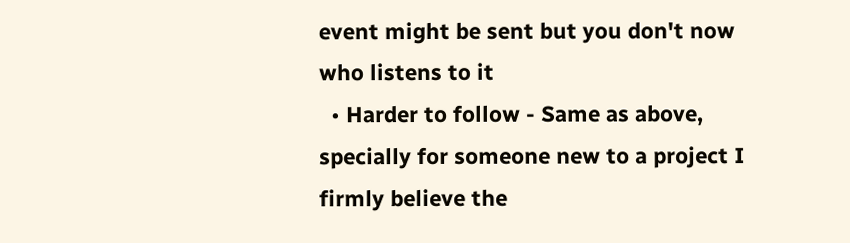event might be sent but you don't now who listens to it
  • Harder to follow - Same as above, specially for someone new to a project I firmly believe the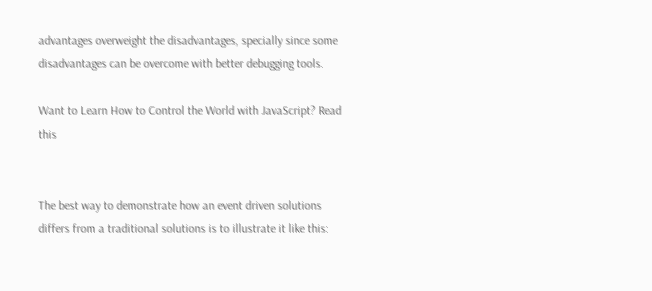advantages overweight the disadvantages, specially since some disadvantages can be overcome with better debugging tools.

Want to Learn How to Control the World with JavaScript? Read this


The best way to demonstrate how an event driven solutions differs from a traditional solutions is to illustrate it like this: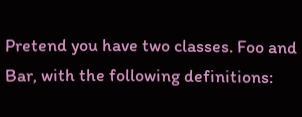Pretend you have two classes. Foo and Bar, with the following definitions: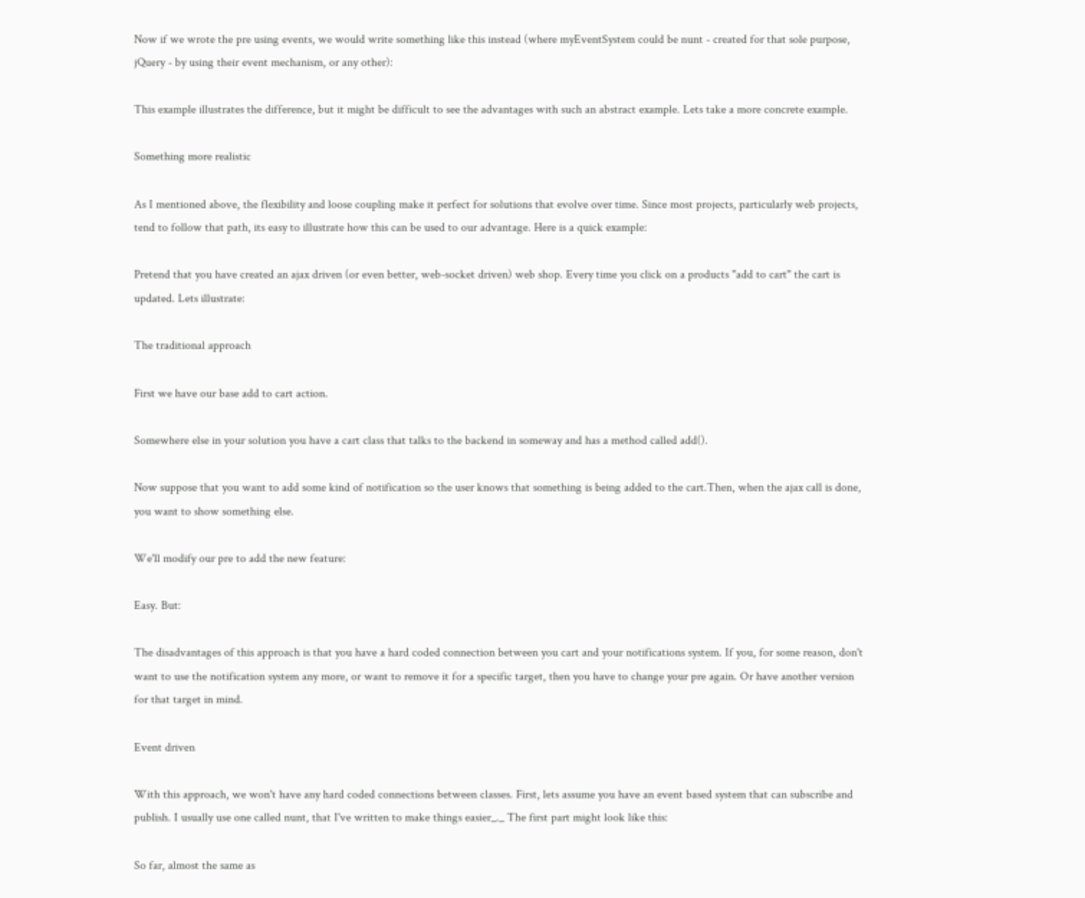Now if we wrote the pre using events, we would write something like this instead (where myEventSystem could be nunt - created for that sole purpose, jQuery - by using their event mechanism, or any other):

This example illustrates the difference, but it might be difficult to see the advantages with such an abstract example. Lets take a more concrete example.

Something more realistic

As I mentioned above, the flexibility and loose coupling make it perfect for solutions that evolve over time. Since most projects, particularly web projects, tend to follow that path, its easy to illustrate how this can be used to our advantage. Here is a quick example:

Pretend that you have created an ajax driven (or even better, web-socket driven) web shop. Every time you click on a products "add to cart" the cart is updated. Lets illustrate:

The traditional approach

First we have our base add to cart action.

Somewhere else in your solution you have a cart class that talks to the backend in someway and has a method called add().

Now suppose that you want to add some kind of notification so the user knows that something is being added to the cart.Then, when the ajax call is done, you want to show something else.

We'll modify our pre to add the new feature:

Easy. But:

The disadvantages of this approach is that you have a hard coded connection between you cart and your notifications system. If you, for some reason, don't want to use the notification system any more, or want to remove it for a specific target, then you have to change your pre again. Or have another version for that target in mind.

Event driven

With this approach, we won't have any hard coded connections between classes. First, lets assume you have an event based system that can subscribe and publish. I usually use one called nunt, that I've written to make things easier_._ The first part might look like this:

So far, almost the same as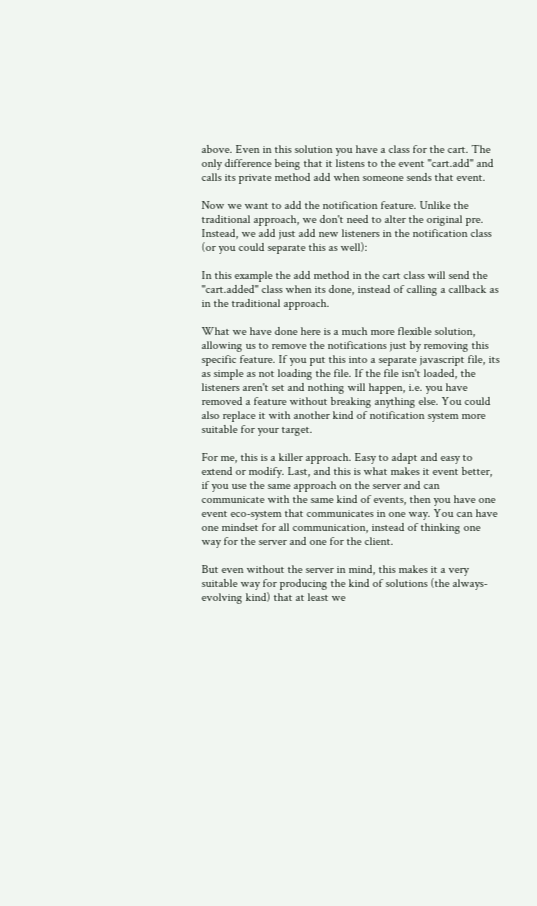above. Even in this solution you have a class for the cart. The only difference being that it listens to the event "cart.add" and calls its private method add when someone sends that event.

Now we want to add the notification feature. Unlike the traditional approach, we don't need to alter the original pre. Instead, we add just add new listeners in the notification class (or you could separate this as well):

In this example the add method in the cart class will send the "cart.added" class when its done, instead of calling a callback as in the traditional approach.

What we have done here is a much more flexible solution, allowing us to remove the notifications just by removing this specific feature. If you put this into a separate javascript file, its as simple as not loading the file. If the file isn't loaded, the listeners aren't set and nothing will happen, i.e. you have removed a feature without breaking anything else. You could also replace it with another kind of notification system more suitable for your target.

For me, this is a killer approach. Easy to adapt and easy to extend or modify. Last, and this is what makes it event better, if you use the same approach on the server and can communicate with the same kind of events, then you have one event eco-system that communicates in one way. You can have one mindset for all communication, instead of thinking one way for the server and one for the client.

But even without the server in mind, this makes it a very suitable way for producing the kind of solutions (the always-evolving kind) that at least we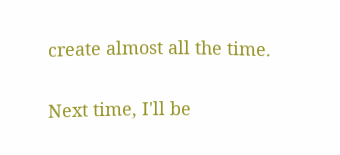create almost all the time.

Next time, I'll be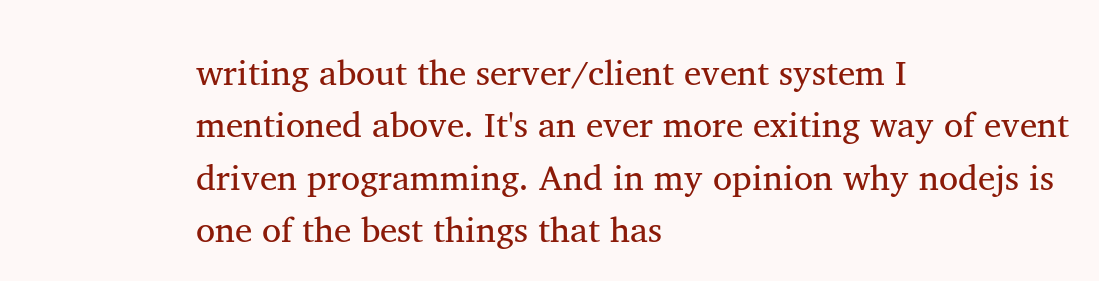writing about the server/client event system I mentioned above. It's an ever more exiting way of event driven programming. And in my opinion why nodejs is one of the best things that has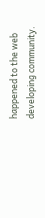happened to the web developing community.